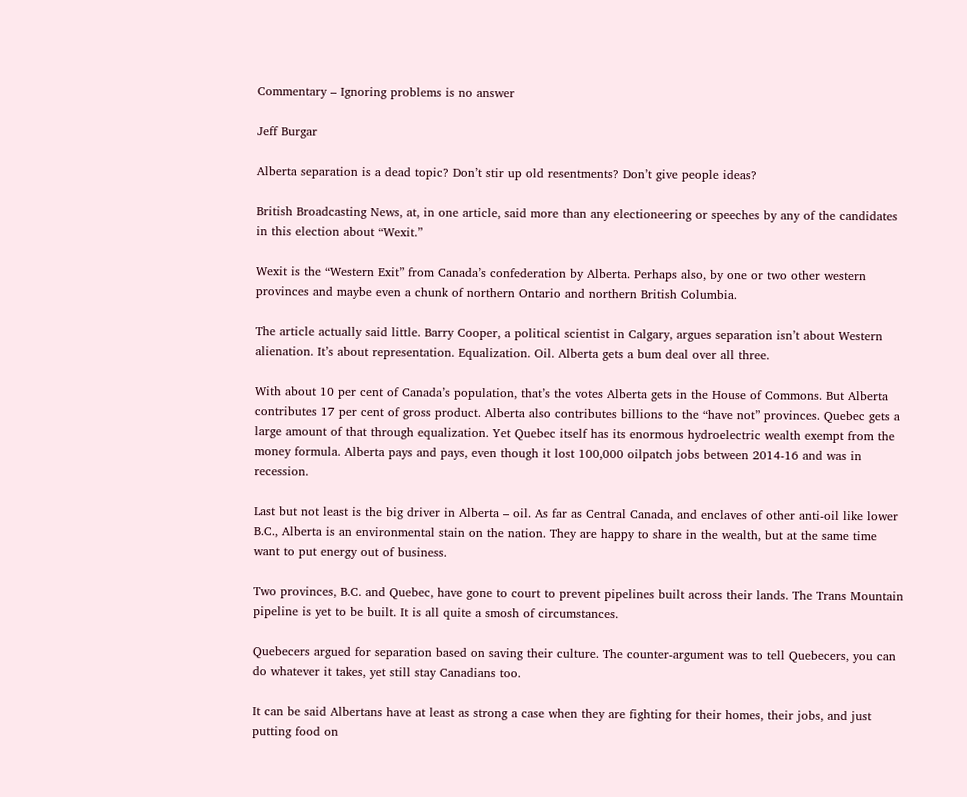Commentary – Ignoring problems is no answer

Jeff Burgar

Alberta separation is a dead topic? Don’t stir up old resentments? Don’t give people ideas?

British Broadcasting News, at, in one article, said more than any electioneering or speeches by any of the candidates in this election about “Wexit.”

Wexit is the “Western Exit” from Canada’s confederation by Alberta. Perhaps also, by one or two other western provinces and maybe even a chunk of northern Ontario and northern British Columbia.

The article actually said little. Barry Cooper, a political scientist in Calgary, argues separation isn’t about Western alienation. It’s about representation. Equalization. Oil. Alberta gets a bum deal over all three.

With about 10 per cent of Canada’s population, that’s the votes Alberta gets in the House of Commons. But Alberta contributes 17 per cent of gross product. Alberta also contributes billions to the “have not” provinces. Quebec gets a large amount of that through equalization. Yet Quebec itself has its enormous hydroelectric wealth exempt from the money formula. Alberta pays and pays, even though it lost 100,000 oilpatch jobs between 2014-16 and was in recession.

Last but not least is the big driver in Alberta – oil. As far as Central Canada, and enclaves of other anti-oil like lower B.C., Alberta is an environmental stain on the nation. They are happy to share in the wealth, but at the same time want to put energy out of business.

Two provinces, B.C. and Quebec, have gone to court to prevent pipelines built across their lands. The Trans Mountain pipeline is yet to be built. It is all quite a smosh of circumstances.

Quebecers argued for separation based on saving their culture. The counter-argument was to tell Quebecers, you can do whatever it takes, yet still stay Canadians too.

It can be said Albertans have at least as strong a case when they are fighting for their homes, their jobs, and just putting food on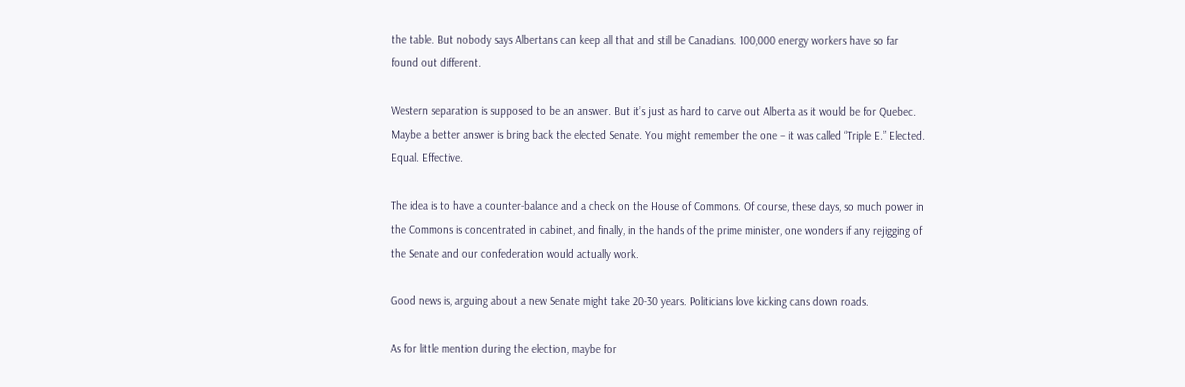the table. But nobody says Albertans can keep all that and still be Canadians. 100,000 energy workers have so far found out different.

Western separation is supposed to be an answer. But it’s just as hard to carve out Alberta as it would be for Quebec. Maybe a better answer is bring back the elected Senate. You might remember the one – it was called “Triple E.” Elected. Equal. Effective.

The idea is to have a counter-balance and a check on the House of Commons. Of course, these days, so much power in the Commons is concentrated in cabinet, and finally, in the hands of the prime minister, one wonders if any rejigging of the Senate and our confederation would actually work.

Good news is, arguing about a new Senate might take 20-30 years. Politicians love kicking cans down roads.

As for little mention during the election, maybe for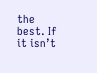the best. If it isn’t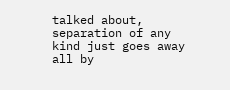talked about, separation of any kind just goes away all by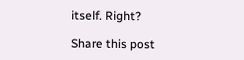itself. Right?

Share this post